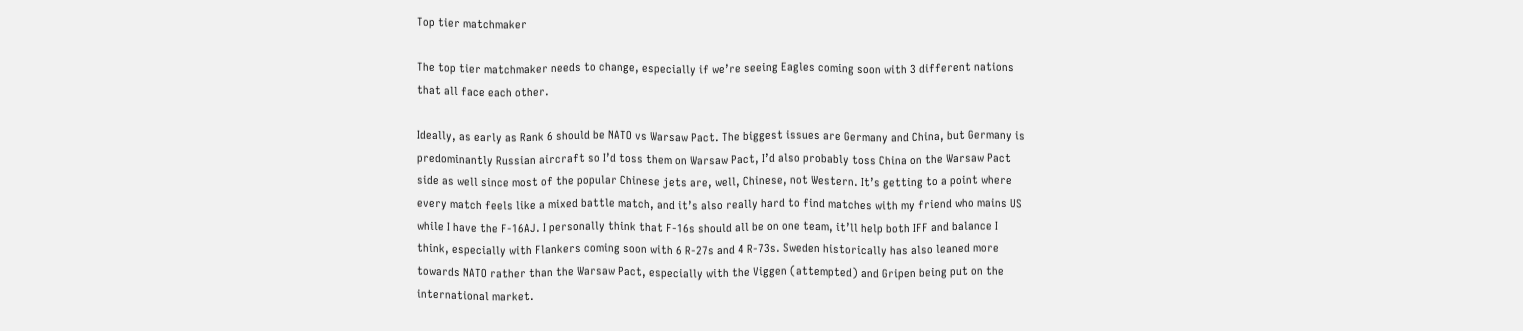Top tier matchmaker

The top tier matchmaker needs to change, especially if we’re seeing Eagles coming soon with 3 different nations that all face each other.

Ideally, as early as Rank 6 should be NATO vs Warsaw Pact. The biggest issues are Germany and China, but Germany is predominantly Russian aircraft so I’d toss them on Warsaw Pact, I’d also probably toss China on the Warsaw Pact side as well since most of the popular Chinese jets are, well, Chinese, not Western. It’s getting to a point where every match feels like a mixed battle match, and it’s also really hard to find matches with my friend who mains US while I have the F-16AJ. I personally think that F-16s should all be on one team, it’ll help both IFF and balance I think, especially with Flankers coming soon with 6 R-27s and 4 R-73s. Sweden historically has also leaned more towards NATO rather than the Warsaw Pact, especially with the Viggen (attempted) and Gripen being put on the international market.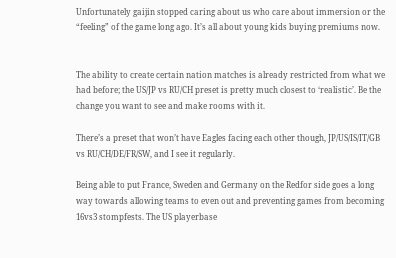Unfortunately gaijin stopped caring about us who care about immersion or the “feeling” of the game long ago. It’s all about young kids buying premiums now.


The ability to create certain nation matches is already restricted from what we had before; the US/JP vs RU/CH preset is pretty much closest to ‘realistic’. Be the change you want to see and make rooms with it.

There’s a preset that won’t have Eagles facing each other though, JP/US/IS/IT/GB vs RU/CH/DE/FR/SW, and I see it regularly.

Being able to put France, Sweden and Germany on the Redfor side goes a long way towards allowing teams to even out and preventing games from becoming 16vs3 stompfests. The US playerbase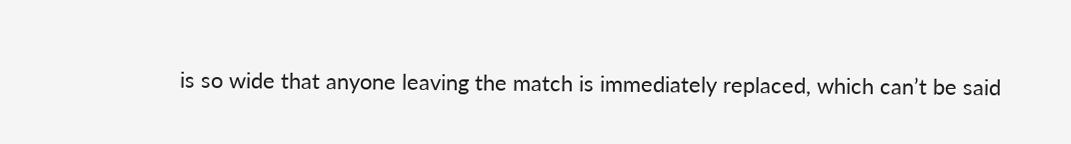is so wide that anyone leaving the match is immediately replaced, which can’t be said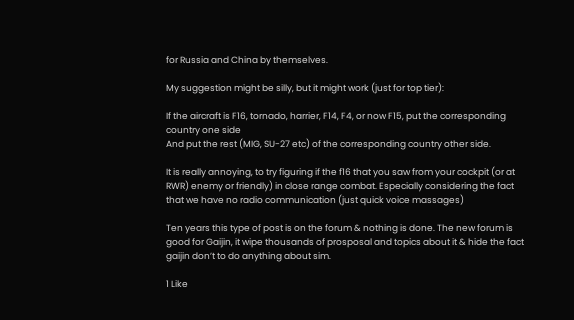for Russia and China by themselves.

My suggestion might be silly, but it might work (just for top tier):

If the aircraft is F16, tornado, harrier, F14, F4, or now F15, put the corresponding country one side
And put the rest (MIG, SU-27 etc) of the corresponding country other side.

It is really annoying, to try figuring if the f16 that you saw from your cockpit (or at RWR) enemy or friendly) in close range combat. Especially considering the fact that we have no radio communication (just quick voice massages)

Ten years this type of post is on the forum & nothing is done. The new forum is good for Gaijin, it wipe thousands of prosposal and topics about it & hide the fact gaijin don’t to do anything about sim.

1 Like